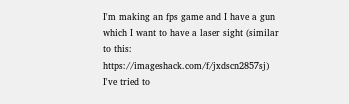I'm making an fps game and I have a gun which I want to have a laser sight (similar to this: https://imageshack.com/f/jxdscn2857sj)
I've tried to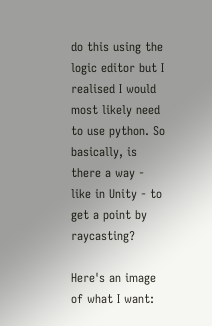do this using the logic editor but I realised I would most likely need to use python. So basically, is there a way - like in Unity - to get a point by raycasting?

Here's an image of what I want: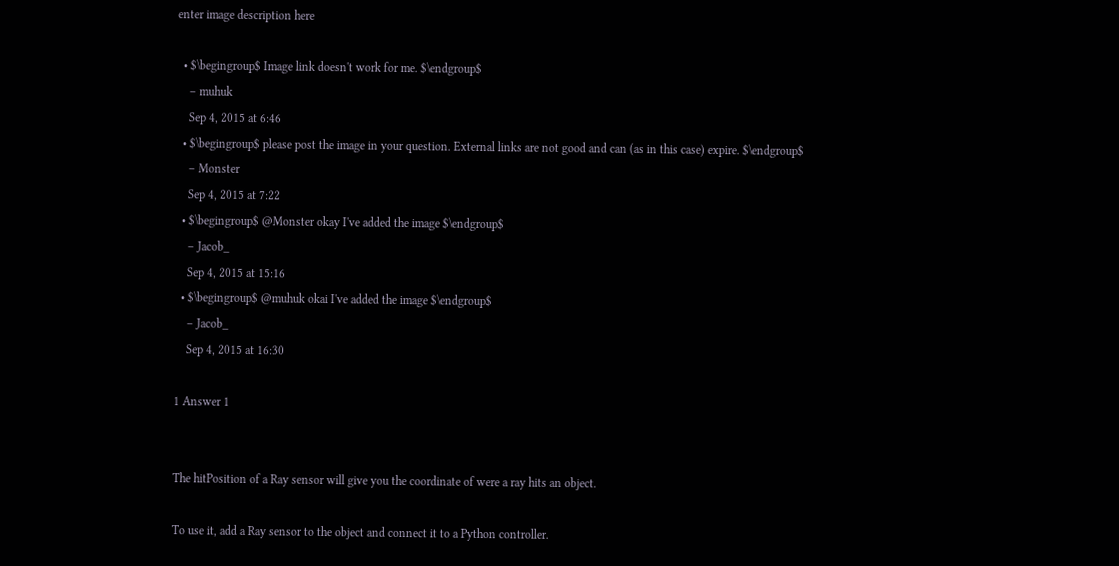enter image description here

  • $\begingroup$ Image link doesn't work for me. $\endgroup$
    – muhuk
    Sep 4, 2015 at 6:46
  • $\begingroup$ please post the image in your question. External links are not good and can (as in this case) expire. $\endgroup$
    – Monster
    Sep 4, 2015 at 7:22
  • $\begingroup$ @Monster okay I've added the image $\endgroup$
    – Jacob_
    Sep 4, 2015 at 15:16
  • $\begingroup$ @muhuk okai I've added the image $\endgroup$
    – Jacob_
    Sep 4, 2015 at 16:30

1 Answer 1


The hitPosition of a Ray sensor will give you the coordinate of were a ray hits an object.

To use it, add a Ray sensor to the object and connect it to a Python controller.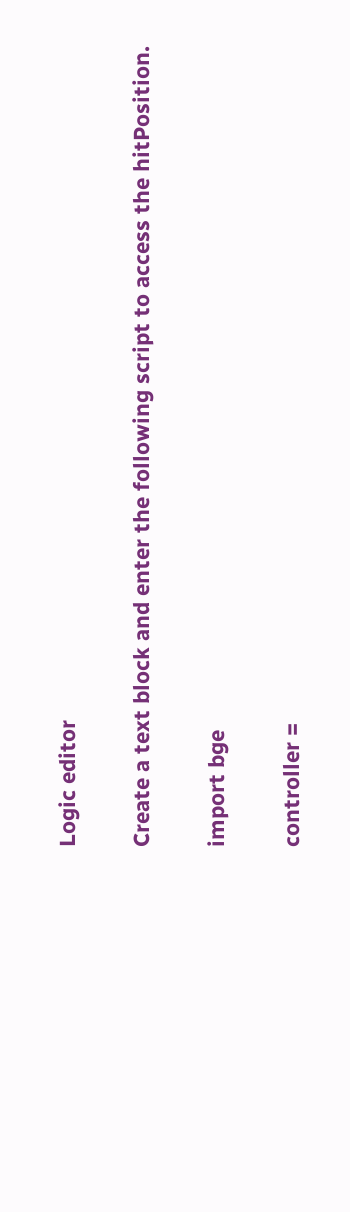Logic editor

Create a text block and enter the following script to access the hitPosition.

import bge

controller =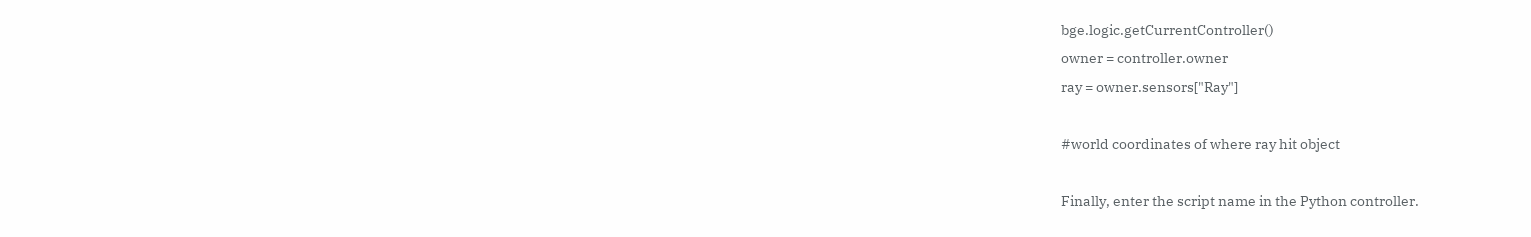bge.logic.getCurrentController()
owner = controller.owner
ray = owner.sensors["Ray"]

#world coordinates of where ray hit object

Finally, enter the script name in the Python controller.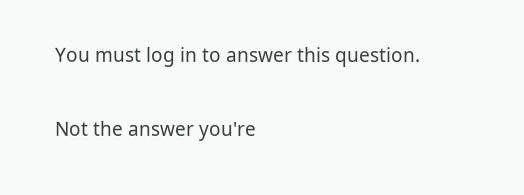You must log in to answer this question.

Not the answer you're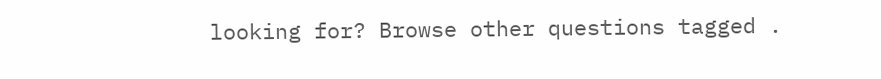looking for? Browse other questions tagged .